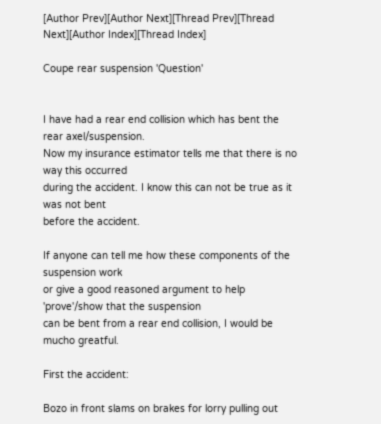[Author Prev][Author Next][Thread Prev][Thread Next][Author Index][Thread Index]

Coupe rear suspension 'Question'


I have had a rear end collision which has bent the rear axel/suspension.
Now my insurance estimator tells me that there is no way this occurred
during the accident. I know this can not be true as it was not bent
before the accident.

If anyone can tell me how these components of the suspension work
or give a good reasoned argument to help 'prove'/show that the suspension
can be bent from a rear end collision, I would be mucho greatful.

First the accident:

Bozo in front slams on brakes for lorry pulling out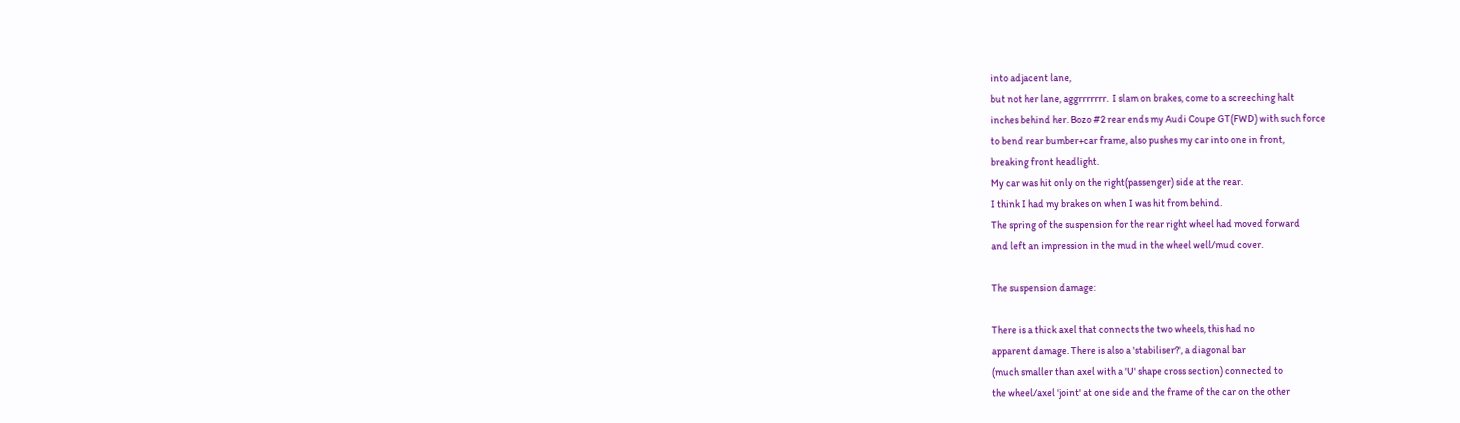into adjacent lane,
but not her lane, aggrrrrrrr.  I slam on brakes, come to a screeching halt
inches behind her. Bozo #2 rear ends my Audi Coupe GT(FWD) with such force
to bend rear bumber+car frame, also pushes my car into one in front,
breaking front headlight.
My car was hit only on the right(passenger) side at the rear.
I think I had my brakes on when I was hit from behind.
The spring of the suspension for the rear right wheel had moved forward
and left an impression in the mud in the wheel well/mud cover.

The suspension damage:

There is a thick axel that connects the two wheels, this had no
apparent damage. There is also a 'stabiliser?', a diagonal bar
(much smaller than axel with a 'U' shape cross section) connected to
the wheel/axel 'joint' at one side and the frame of the car on the other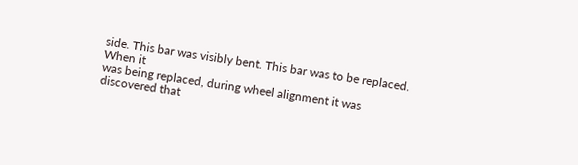side. This bar was visibly bent. This bar was to be replaced. When it
was being replaced, during wheel alignment it was discovered that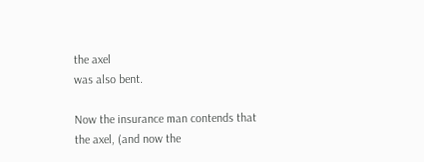the axel
was also bent.

Now the insurance man contends that the axel, (and now the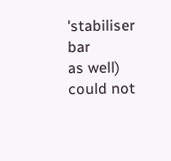'stabiliser bar
as well) could not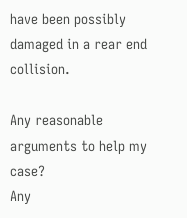have been possibly damaged in a rear end collision.

Any reasonable arguments to help my case?
Any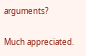arguments?

Much appreciated.